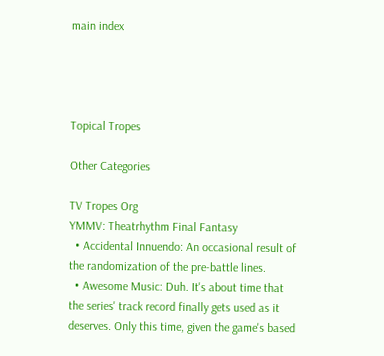main index




Topical Tropes

Other Categories

TV Tropes Org
YMMV: Theatrhythm Final Fantasy
  • Accidental Innuendo: An occasional result of the randomization of the pre-battle lines.
  • Awesome Music: Duh. It's about time that the series' track record finally gets used as it deserves. Only this time, given the game's based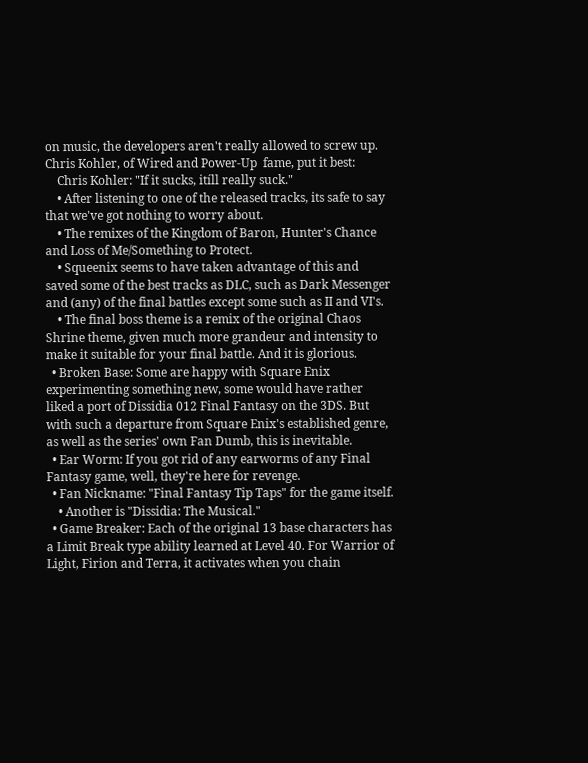on music, the developers aren't really allowed to screw up. Chris Kohler, of Wired and Power-Up  fame, put it best:
    Chris Kohler: "If it sucks, itíll really suck."
    • After listening to one of the released tracks, its safe to say that we've got nothing to worry about.
    • The remixes of the Kingdom of Baron, Hunter's Chance and Loss of Me/Something to Protect.
    • Squeenix seems to have taken advantage of this and saved some of the best tracks as DLC, such as Dark Messenger and (any) of the final battles except some such as II and VI's.
    • The final boss theme is a remix of the original Chaos Shrine theme, given much more grandeur and intensity to make it suitable for your final battle. And it is glorious.
  • Broken Base: Some are happy with Square Enix experimenting something new, some would have rather liked a port of Dissidia 012 Final Fantasy on the 3DS. But with such a departure from Square Enix's established genre, as well as the series' own Fan Dumb, this is inevitable.
  • Ear Worm: If you got rid of any earworms of any Final Fantasy game, well, they're here for revenge.
  • Fan Nickname: "Final Fantasy Tip Taps" for the game itself.
    • Another is "Dissidia: The Musical."
  • Game Breaker: Each of the original 13 base characters has a Limit Break type ability learned at Level 40. For Warrior of Light, Firion and Terra, it activates when you chain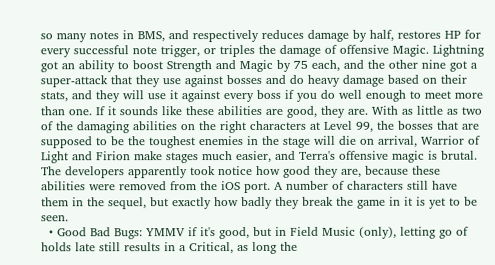so many notes in BMS, and respectively reduces damage by half, restores HP for every successful note trigger, or triples the damage of offensive Magic. Lightning got an ability to boost Strength and Magic by 75 each, and the other nine got a super-attack that they use against bosses and do heavy damage based on their stats, and they will use it against every boss if you do well enough to meet more than one. If it sounds like these abilities are good, they are. With as little as two of the damaging abilities on the right characters at Level 99, the bosses that are supposed to be the toughest enemies in the stage will die on arrival, Warrior of Light and Firion make stages much easier, and Terra's offensive magic is brutal. The developers apparently took notice how good they are, because these abilities were removed from the iOS port. A number of characters still have them in the sequel, but exactly how badly they break the game in it is yet to be seen.
  • Good Bad Bugs: YMMV if it's good, but in Field Music (only), letting go of holds late still results in a Critical, as long the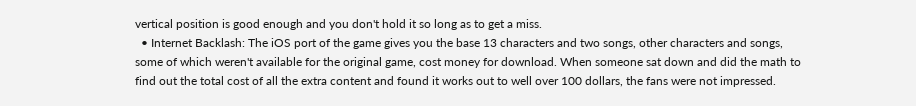vertical position is good enough and you don't hold it so long as to get a miss.
  • Internet Backlash: The iOS port of the game gives you the base 13 characters and two songs, other characters and songs, some of which weren't available for the original game, cost money for download. When someone sat down and did the math to find out the total cost of all the extra content and found it works out to well over 100 dollars, the fans were not impressed.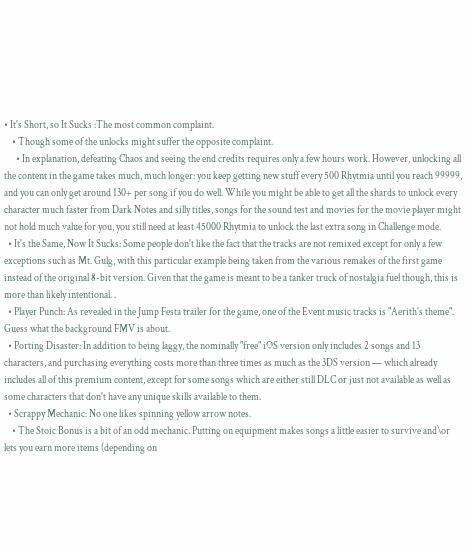• It's Short, so It Sucks :The most common complaint.
    • Though some of the unlocks might suffer the opposite complaint.
      • In explanation, defeating Chaos and seeing the end credits requires only a few hours work. However, unlocking all the content in the game takes much, much longer: you keep getting new stuff every 500 Rhytmia until you reach 99999, and you can only get around 130+ per song if you do well. While you might be able to get all the shards to unlock every character much faster from Dark Notes and silly titles, songs for the sound test and movies for the movie player might not hold much value for you, you still need at least 45000 Rhytmia to unlock the last extra song in Challenge mode.
  • It's the Same, Now It Sucks: Some people don't like the fact that the tracks are not remixed except for only a few exceptions such as Mt. Gulg, with this particular example being taken from the various remakes of the first game instead of the original 8-bit version. Given that the game is meant to be a tanker truck of nostalgia fuel though, this is more than likely intentional. .
  • Player Punch: As revealed in the Jump Festa trailer for the game, one of the Event music tracks is "Aerith's theme". Guess what the background FMV is about.
  • Porting Disaster: In addition to being laggy, the nominally "free" iOS version only includes 2 songs and 13 characters, and purchasing everything costs more than three times as much as the 3DS version — which already includes all of this premium content, except for some songs which are either still DLC or just not available as well as some characters that don't have any unique skills available to them.
  • Scrappy Mechanic: No one likes spinning yellow arrow notes.
    • The Stoic Bonus is a bit of an odd mechanic. Putting on equipment makes songs a little easier to survive and\or lets you earn more items (depending on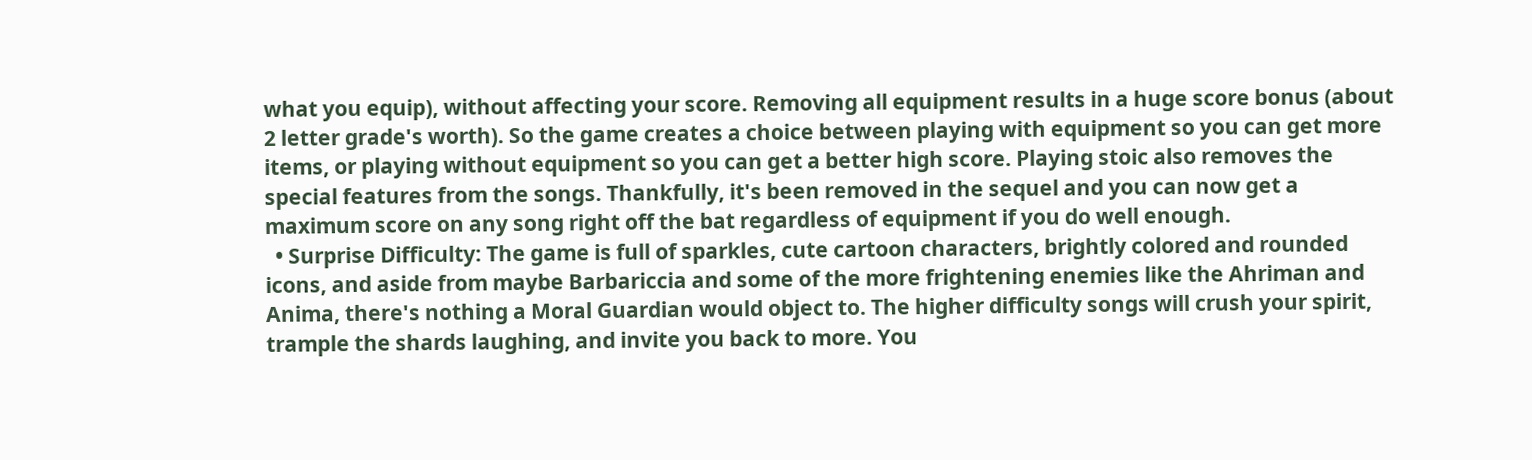what you equip), without affecting your score. Removing all equipment results in a huge score bonus (about 2 letter grade's worth). So the game creates a choice between playing with equipment so you can get more items, or playing without equipment so you can get a better high score. Playing stoic also removes the special features from the songs. Thankfully, it's been removed in the sequel and you can now get a maximum score on any song right off the bat regardless of equipment if you do well enough.
  • Surprise Difficulty: The game is full of sparkles, cute cartoon characters, brightly colored and rounded icons, and aside from maybe Barbariccia and some of the more frightening enemies like the Ahriman and Anima, there's nothing a Moral Guardian would object to. The higher difficulty songs will crush your spirit, trample the shards laughing, and invite you back to more. You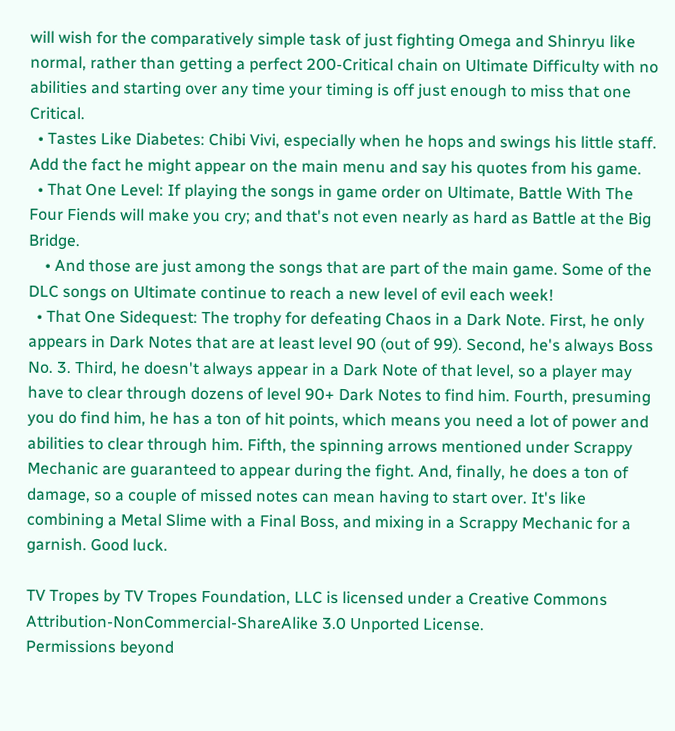will wish for the comparatively simple task of just fighting Omega and Shinryu like normal, rather than getting a perfect 200-Critical chain on Ultimate Difficulty with no abilities and starting over any time your timing is off just enough to miss that one Critical.
  • Tastes Like Diabetes: Chibi Vivi, especially when he hops and swings his little staff. Add the fact he might appear on the main menu and say his quotes from his game.
  • That One Level: If playing the songs in game order on Ultimate, Battle With The Four Fiends will make you cry; and that's not even nearly as hard as Battle at the Big Bridge.
    • And those are just among the songs that are part of the main game. Some of the DLC songs on Ultimate continue to reach a new level of evil each week!
  • That One Sidequest: The trophy for defeating Chaos in a Dark Note. First, he only appears in Dark Notes that are at least level 90 (out of 99). Second, he's always Boss No. 3. Third, he doesn't always appear in a Dark Note of that level, so a player may have to clear through dozens of level 90+ Dark Notes to find him. Fourth, presuming you do find him, he has a ton of hit points, which means you need a lot of power and abilities to clear through him. Fifth, the spinning arrows mentioned under Scrappy Mechanic are guaranteed to appear during the fight. And, finally, he does a ton of damage, so a couple of missed notes can mean having to start over. It's like combining a Metal Slime with a Final Boss, and mixing in a Scrappy Mechanic for a garnish. Good luck.

TV Tropes by TV Tropes Foundation, LLC is licensed under a Creative Commons Attribution-NonCommercial-ShareAlike 3.0 Unported License.
Permissions beyond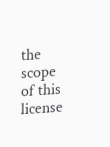the scope of this license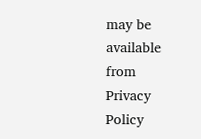may be available from
Privacy Policy